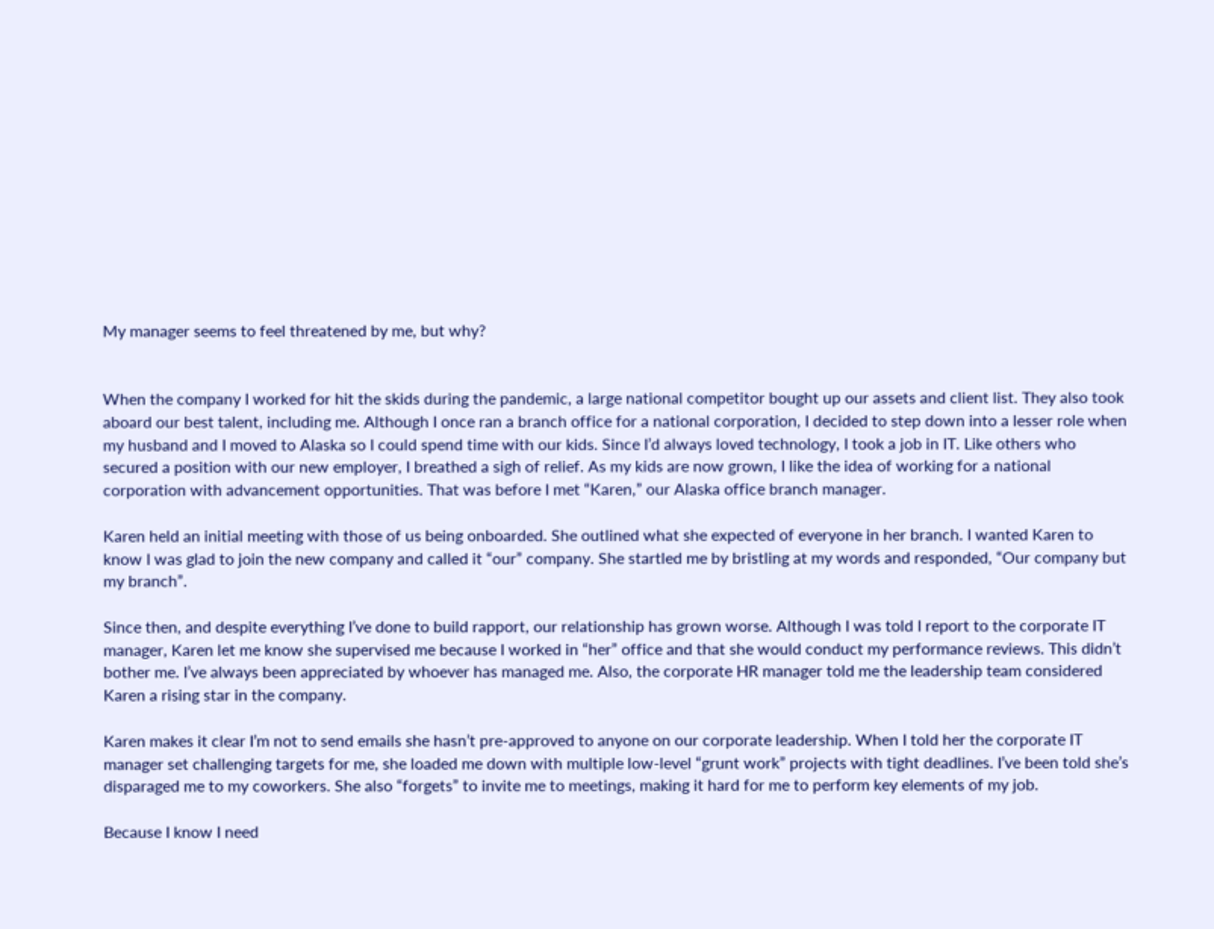My manager seems to feel threatened by me, but why?


When the company I worked for hit the skids during the pandemic, a large national competitor bought up our assets and client list. They also took aboard our best talent, including me. Although I once ran a branch office for a national corporation, I decided to step down into a lesser role when my husband and I moved to Alaska so I could spend time with our kids. Since I’d always loved technology, I took a job in IT. Like others who secured a position with our new employer, I breathed a sigh of relief. As my kids are now grown, I like the idea of working for a national corporation with advancement opportunities. That was before I met “Karen,” our Alaska office branch manager.

Karen held an initial meeting with those of us being onboarded. She outlined what she expected of everyone in her branch. I wanted Karen to know I was glad to join the new company and called it “our” company. She startled me by bristling at my words and responded, “Our company but my branch”.

Since then, and despite everything I’ve done to build rapport, our relationship has grown worse. Although I was told I report to the corporate IT manager, Karen let me know she supervised me because I worked in “her” office and that she would conduct my performance reviews. This didn’t bother me. I’ve always been appreciated by whoever has managed me. Also, the corporate HR manager told me the leadership team considered Karen a rising star in the company.

Karen makes it clear I’m not to send emails she hasn’t pre-approved to anyone on our corporate leadership. When I told her the corporate IT manager set challenging targets for me, she loaded me down with multiple low-level “grunt work” projects with tight deadlines. I’ve been told she’s disparaged me to my coworkers. She also “forgets” to invite me to meetings, making it hard for me to perform key elements of my job.

Because I know I need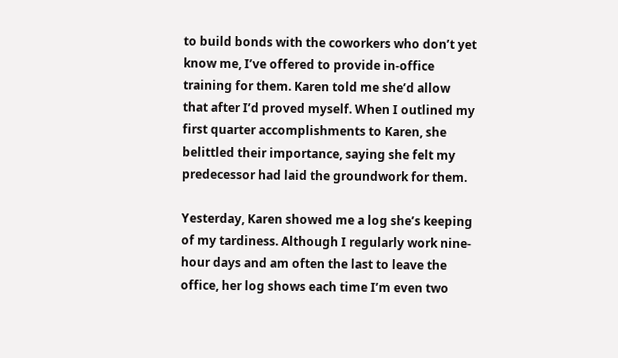to build bonds with the coworkers who don’t yet know me, I’ve offered to provide in-office training for them. Karen told me she’d allow that after I’d proved myself. When I outlined my first quarter accomplishments to Karen, she belittled their importance, saying she felt my predecessor had laid the groundwork for them.

Yesterday, Karen showed me a log she’s keeping of my tardiness. Although I regularly work nine-hour days and am often the last to leave the office, her log shows each time I’m even two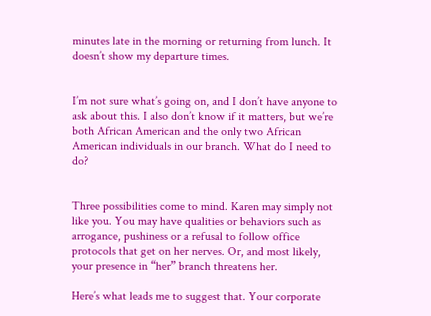minutes late in the morning or returning from lunch. It doesn’t show my departure times.


I’m not sure what’s going on, and I don’t have anyone to ask about this. I also don’t know if it matters, but we’re both African American and the only two African American individuals in our branch. What do I need to do?


Three possibilities come to mind. Karen may simply not like you. You may have qualities or behaviors such as arrogance, pushiness or a refusal to follow office protocols that get on her nerves. Or, and most likely, your presence in “her” branch threatens her.

Here’s what leads me to suggest that. Your corporate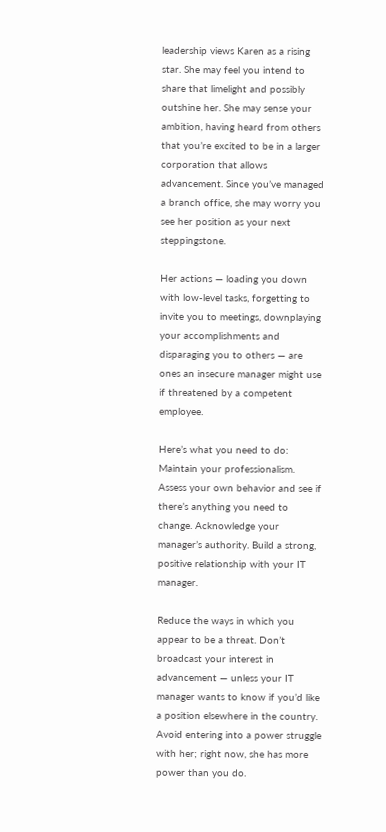leadership views Karen as a rising star. She may feel you intend to share that limelight and possibly outshine her. She may sense your ambition, having heard from others that you’re excited to be in a larger corporation that allows advancement. Since you’ve managed a branch office, she may worry you see her position as your next steppingstone.

Her actions — loading you down with low-level tasks, forgetting to invite you to meetings, downplaying your accomplishments and disparaging you to others — are ones an insecure manager might use if threatened by a competent employee.

Here’s what you need to do: Maintain your professionalism. Assess your own behavior and see if there’s anything you need to change. Acknowledge your manager’s authority. Build a strong, positive relationship with your IT manager.

Reduce the ways in which you appear to be a threat. Don’t broadcast your interest in advancement — unless your IT manager wants to know if you’d like a position elsewhere in the country. Avoid entering into a power struggle with her; right now, she has more power than you do.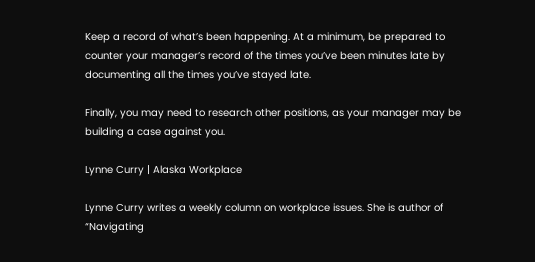Keep a record of what’s been happening. At a minimum, be prepared to counter your manager’s record of the times you’ve been minutes late by documenting all the times you’ve stayed late.

Finally, you may need to research other positions, as your manager may be building a case against you.

Lynne Curry | Alaska Workplace

Lynne Curry writes a weekly column on workplace issues. She is author of “Navigating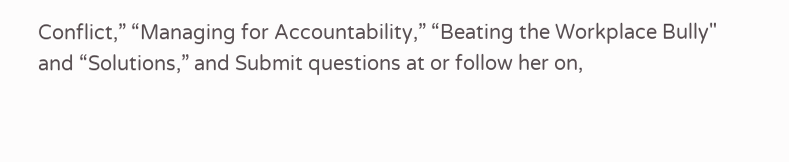Conflict,” “Managing for Accountability,” “Beating the Workplace Bully" and “Solutions,” and Submit questions at or follow her on,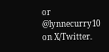or @lynnecurry10 on X/Twitter.